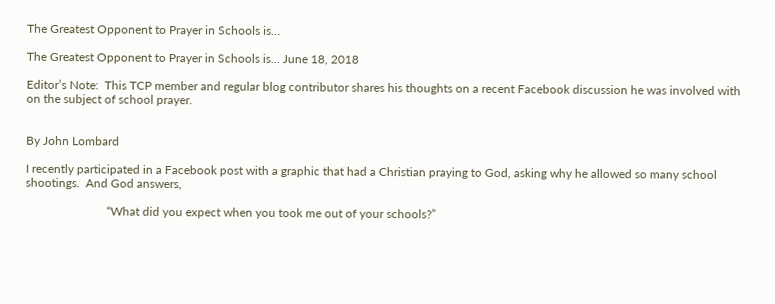The Greatest Opponent to Prayer in Schools is…

The Greatest Opponent to Prayer in Schools is… June 18, 2018

Editor’s Note:  This TCP member and regular blog contributor shares his thoughts on a recent Facebook discussion he was involved with on the subject of school prayer.


By John Lombard

I recently participated in a Facebook post with a graphic that had a Christian praying to God, asking why he allowed so many school shootings.  And God answers,

                           “What did you expect when you took me out of your schools?”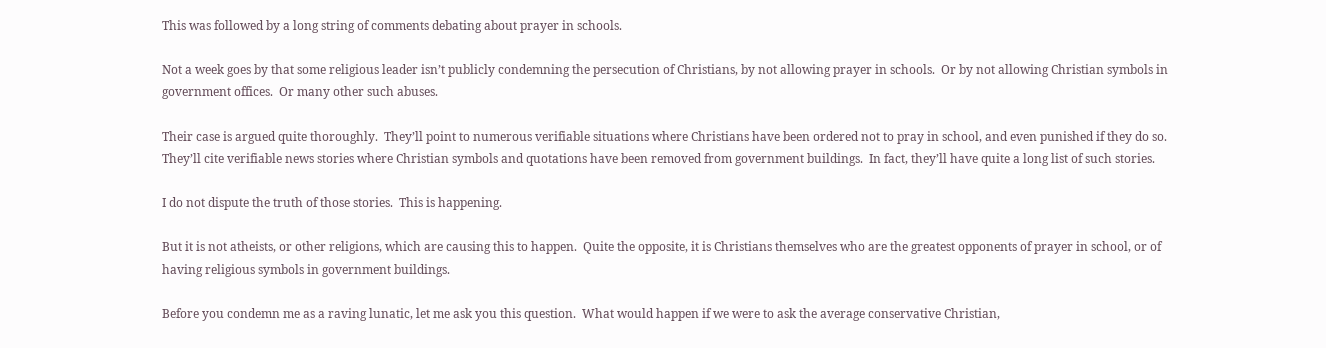This was followed by a long string of comments debating about prayer in schools.

Not a week goes by that some religious leader isn’t publicly condemning the persecution of Christians, by not allowing prayer in schools.  Or by not allowing Christian symbols in government offices.  Or many other such abuses.

Their case is argued quite thoroughly.  They’ll point to numerous verifiable situations where Christians have been ordered not to pray in school, and even punished if they do so.  They’ll cite verifiable news stories where Christian symbols and quotations have been removed from government buildings.  In fact, they’ll have quite a long list of such stories.

I do not dispute the truth of those stories.  This is happening.

But it is not atheists, or other religions, which are causing this to happen.  Quite the opposite, it is Christians themselves who are the greatest opponents of prayer in school, or of having religious symbols in government buildings.

Before you condemn me as a raving lunatic, let me ask you this question.  What would happen if we were to ask the average conservative Christian,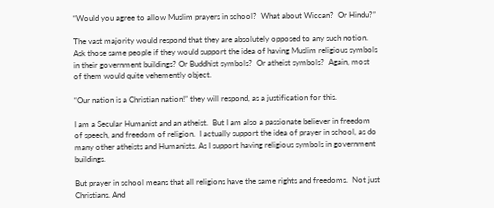“Would you agree to allow Muslim prayers in school?  What about Wiccan?  Or Hindu?”

The vast majority would respond that they are absolutely opposed to any such notion.  Ask those same people if they would support the idea of having Muslim religious symbols in their government buildings? Or Buddhist symbols?  Or atheist symbols?  Again, most of them would quite vehemently object.

“Our nation is a Christian nation!” they will respond, as a justification for this.

I am a Secular Humanist and an atheist.  But I am also a passionate believer in freedom of speech, and freedom of religion.  I actually support the idea of prayer in school, as do many other atheists and Humanists. As I support having religious symbols in government buildings.

But prayer in school means that all religions have the same rights and freedoms.  Not just Christians. And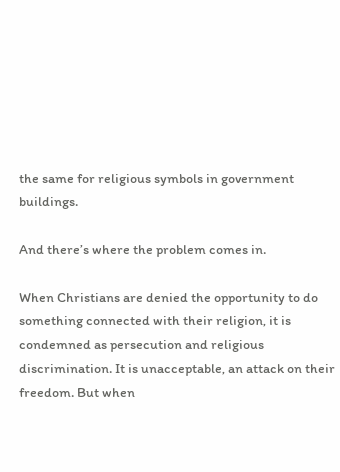the same for religious symbols in government buildings.

And there’s where the problem comes in.

When Christians are denied the opportunity to do something connected with their religion, it is condemned as persecution and religious discrimination. It is unacceptable, an attack on their freedom. But when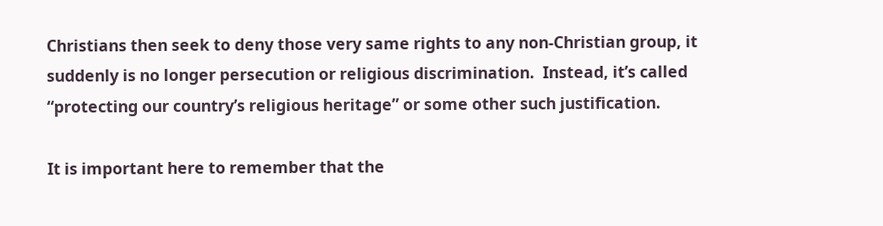Christians then seek to deny those very same rights to any non-Christian group, it suddenly is no longer persecution or religious discrimination.  Instead, it’s called “protecting our country’s religious heritage” or some other such justification.

It is important here to remember that the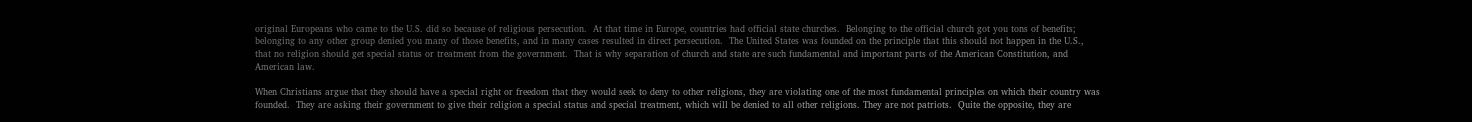original Europeans who came to the U.S. did so because of religious persecution.  At that time in Europe, countries had official state churches.  Belonging to the official church got you tons of benefits; belonging to any other group denied you many of those benefits, and in many cases resulted in direct persecution.  The United States was founded on the principle that this should not happen in the U.S., that no religion should get special status or treatment from the government.  That is why separation of church and state are such fundamental and important parts of the American Constitution, and American law.

When Christians argue that they should have a special right or freedom that they would seek to deny to other religions, they are violating one of the most fundamental principles on which their country was founded.  They are asking their government to give their religion a special status and special treatment, which will be denied to all other religions. They are not patriots.  Quite the opposite, they are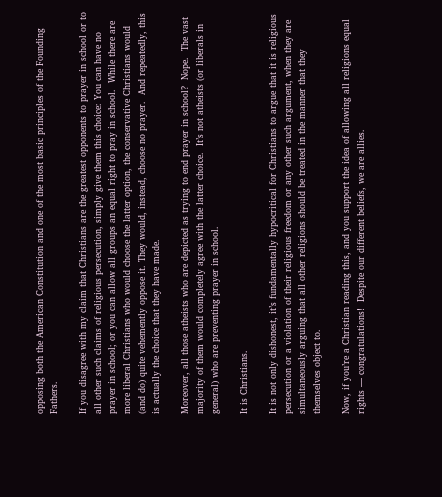opposing both the American Constitution and one of the most basic principles of the Founding Fathers.

If you disagree with my claim that Christians are the greatest opponents to prayer in school or to all other such claims of religious persecution, simply give them this choice: You can have no prayer in school; or you can allow all groups an equal right to pray in school.  While there are more liberal Christians who would choose the latter option, the conservative Christians would (and do) quite vehemently oppose it. They would, instead, choose no prayer.  And repeatedly, this is actually the choice that they have made.

Moreover, all those atheists who are depicted as trying to end prayer in school?  Nope.  The vast majority of them would completely agree with the latter choice.  It’s not atheists (or liberals in general) who are preventing prayer in school.

It is Christians.

It is not only dishonest, it’s fundamentally hypocritical for Christians to argue that it is religious persecution or a violation of their religious freedom or any other such argument, when they are simultaneously arguing that all other religions should be treated in the manner that they themselves object to.

Now, if you’re a Christian reading this, and you support the idea of allowing all religions equal rights — congratulations!  Despite our different beliefs, we are allies.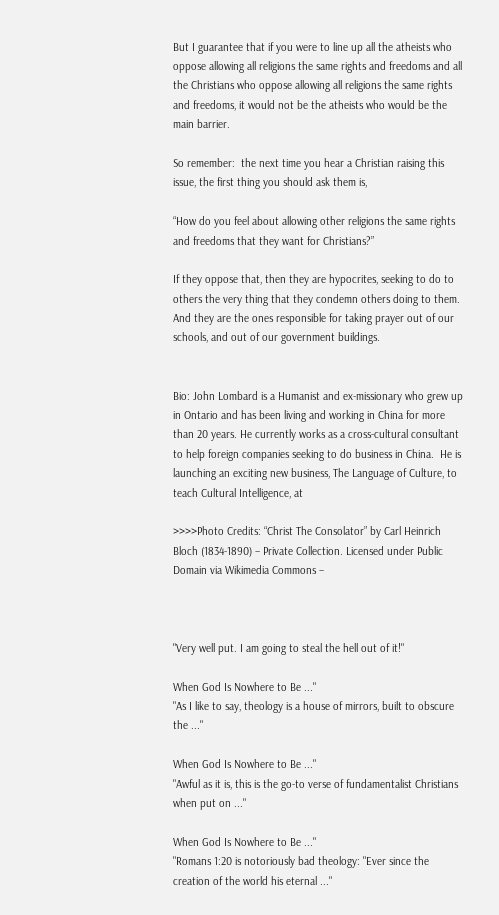But I guarantee that if you were to line up all the atheists who oppose allowing all religions the same rights and freedoms and all the Christians who oppose allowing all religions the same rights and freedoms, it would not be the atheists who would be the main barrier.

So remember:  the next time you hear a Christian raising this issue, the first thing you should ask them is,

“How do you feel about allowing other religions the same rights and freedoms that they want for Christians?”

If they oppose that, then they are hypocrites, seeking to do to others the very thing that they condemn others doing to them. And they are the ones responsible for taking prayer out of our schools, and out of our government buildings.


Bio: John Lombard is a Humanist and ex-missionary who grew up in Ontario and has been living and working in China for more than 20 years. He currently works as a cross-cultural consultant to help foreign companies seeking to do business in China.  He is launching an exciting new business, The Language of Culture, to teach Cultural Intelligence, at

>>>>Photo Credits: “Christ The Consolator” by Carl Heinrich Bloch (1834-1890) – Private Collection. Licensed under Public Domain via Wikimedia Commons –



"Very well put. I am going to steal the hell out of it!"

When God Is Nowhere to Be ..."
"As I like to say, theology is a house of mirrors, built to obscure the ..."

When God Is Nowhere to Be ..."
"Awful as it is, this is the go-to verse of fundamentalist Christians when put on ..."

When God Is Nowhere to Be ..."
"Romans 1:20 is notoriously bad theology: "Ever since the creation of the world his eternal ..."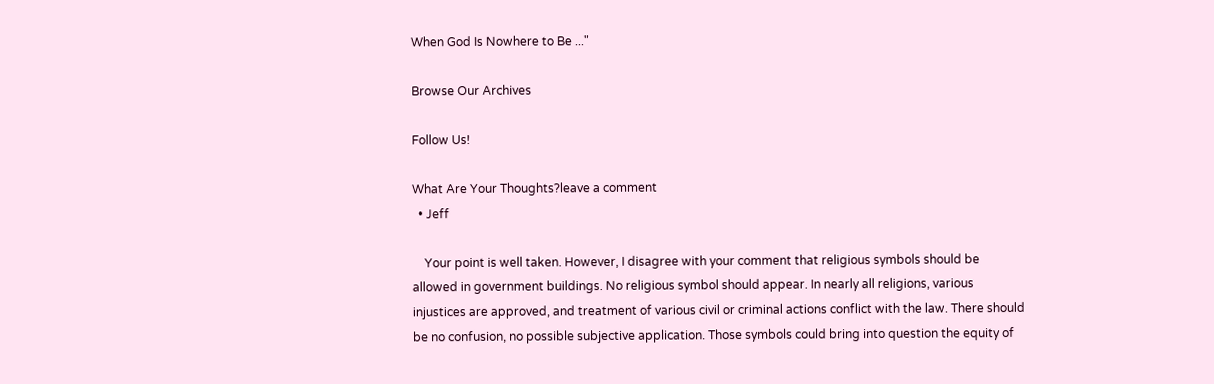When God Is Nowhere to Be ..."

Browse Our Archives

Follow Us!

What Are Your Thoughts?leave a comment
  • Jeff

    Your point is well taken. However, I disagree with your comment that religious symbols should be allowed in government buildings. No religious symbol should appear. In nearly all religions, various injustices are approved, and treatment of various civil or criminal actions conflict with the law. There should be no confusion, no possible subjective application. Those symbols could bring into question the equity of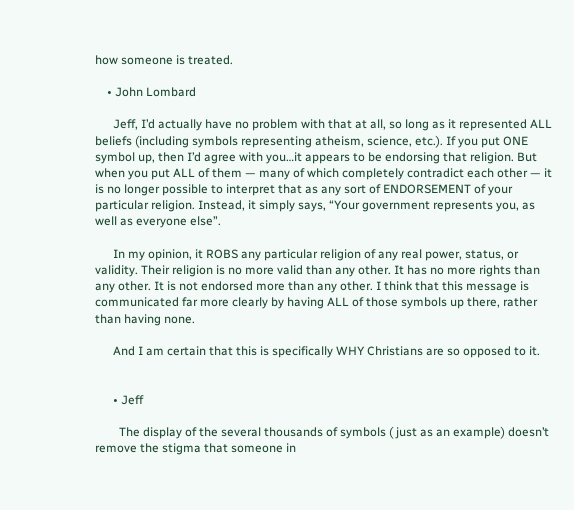how someone is treated.

    • John Lombard

      Jeff, I’d actually have no problem with that at all, so long as it represented ALL beliefs (including symbols representing atheism, science, etc.). If you put ONE symbol up, then I’d agree with you…it appears to be endorsing that religion. But when you put ALL of them — many of which completely contradict each other — it is no longer possible to interpret that as any sort of ENDORSEMENT of your particular religion. Instead, it simply says, “Your government represents you, as well as everyone else”.

      In my opinion, it ROBS any particular religion of any real power, status, or validity. Their religion is no more valid than any other. It has no more rights than any other. It is not endorsed more than any other. I think that this message is communicated far more clearly by having ALL of those symbols up there, rather than having none.

      And I am certain that this is specifically WHY Christians are so opposed to it.


      • Jeff

        The display of the several thousands of symbols ( just as an example) doesn’t remove the stigma that someone in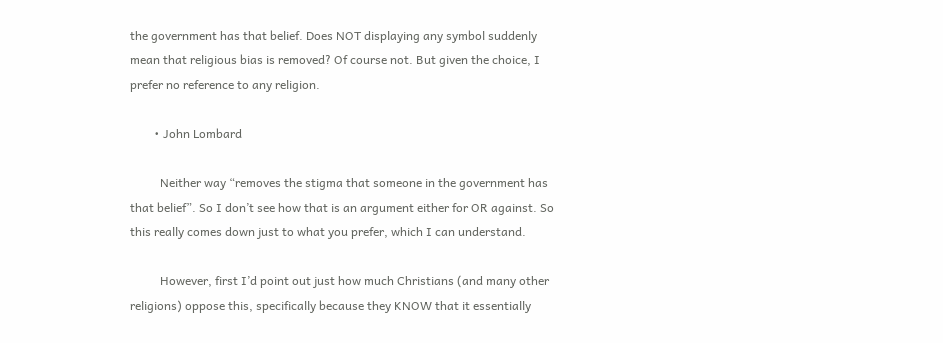the government has that belief. Does NOT displaying any symbol suddenly mean that religious bias is removed? Of course not. But given the choice, I prefer no reference to any religion.

        • John Lombard

          Neither way “removes the stigma that someone in the government has that belief”. So I don’t see how that is an argument either for OR against. So this really comes down just to what you prefer, which I can understand.

          However, first I’d point out just how much Christians (and many other religions) oppose this, specifically because they KNOW that it essentially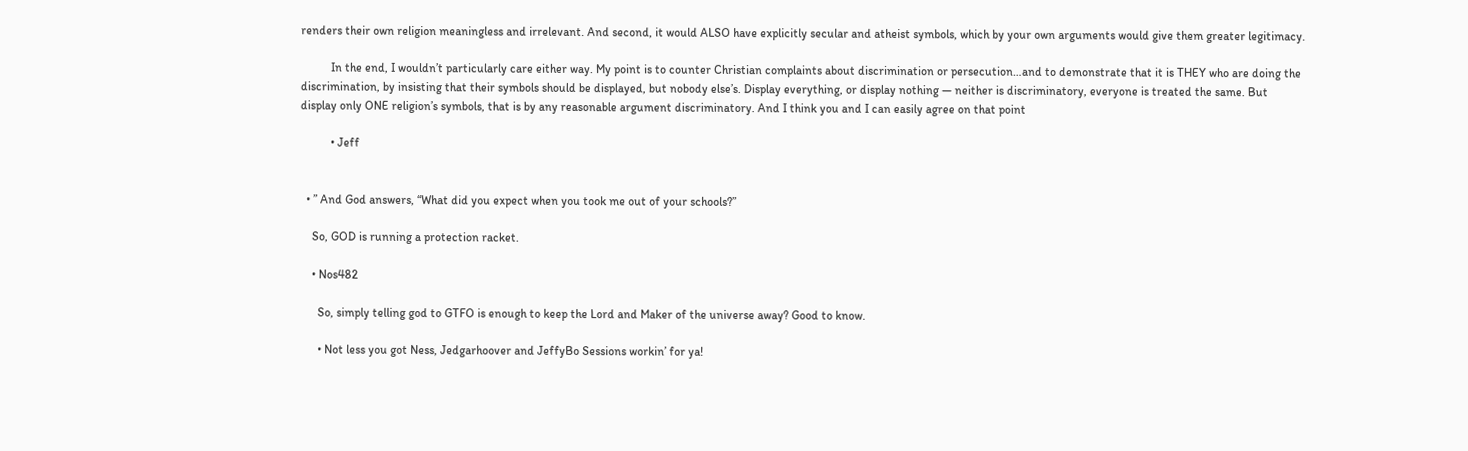renders their own religion meaningless and irrelevant. And second, it would ALSO have explicitly secular and atheist symbols, which by your own arguments would give them greater legitimacy.

          In the end, I wouldn’t particularly care either way. My point is to counter Christian complaints about discrimination or persecution…and to demonstrate that it is THEY who are doing the discrimination, by insisting that their symbols should be displayed, but nobody else’s. Display everything, or display nothing — neither is discriminatory, everyone is treated the same. But display only ONE religion’s symbols, that is by any reasonable argument discriminatory. And I think you and I can easily agree on that point

          • Jeff


  • ” And God answers, “What did you expect when you took me out of your schools?”

    So, GOD is running a protection racket.

    • Nos482

      So, simply telling god to GTFO is enough to keep the Lord and Maker of the universe away? Good to know.

      • Not less you got Ness, Jedgarhoover and JeffyBo Sessions workin’ for ya!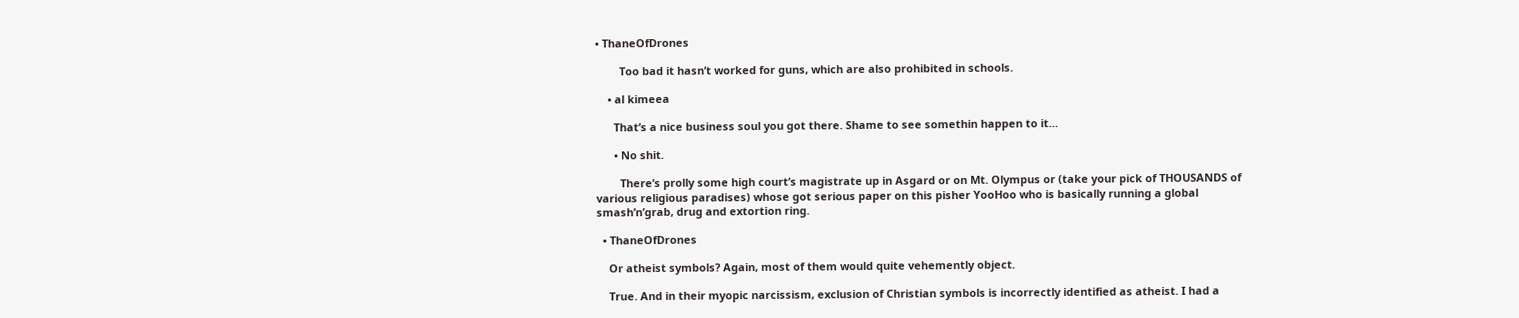• ThaneOfDrones

        Too bad it hasn’t worked for guns, which are also prohibited in schools.

    • al kimeea

      That’s a nice business soul you got there. Shame to see somethin happen to it…

      • No shit.

        There’s prolly some high court’s magistrate up in Asgard or on Mt. Olympus or (take your pick of THOUSANDS of various religious paradises) whose got serious paper on this pisher YooHoo who is basically running a global smash’n’grab, drug and extortion ring.

  • ThaneOfDrones

    Or atheist symbols? Again, most of them would quite vehemently object.

    True. And in their myopic narcissism, exclusion of Christian symbols is incorrectly identified as atheist. I had a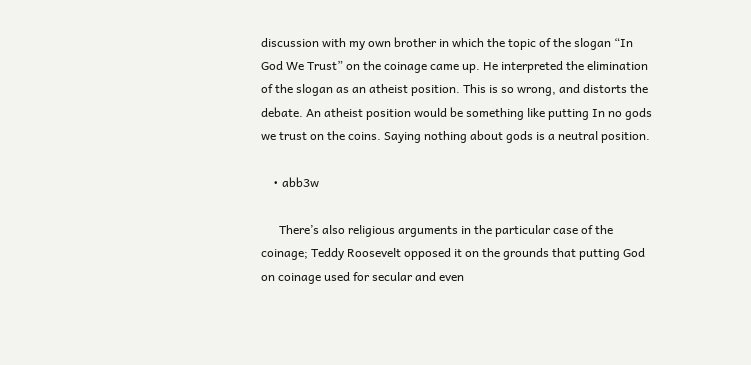discussion with my own brother in which the topic of the slogan “In God We Trust” on the coinage came up. He interpreted the elimination of the slogan as an atheist position. This is so wrong, and distorts the debate. An atheist position would be something like putting In no gods we trust on the coins. Saying nothing about gods is a neutral position.

    • abb3w

      There’s also religious arguments in the particular case of the coinage; Teddy Roosevelt opposed it on the grounds that putting God on coinage used for secular and even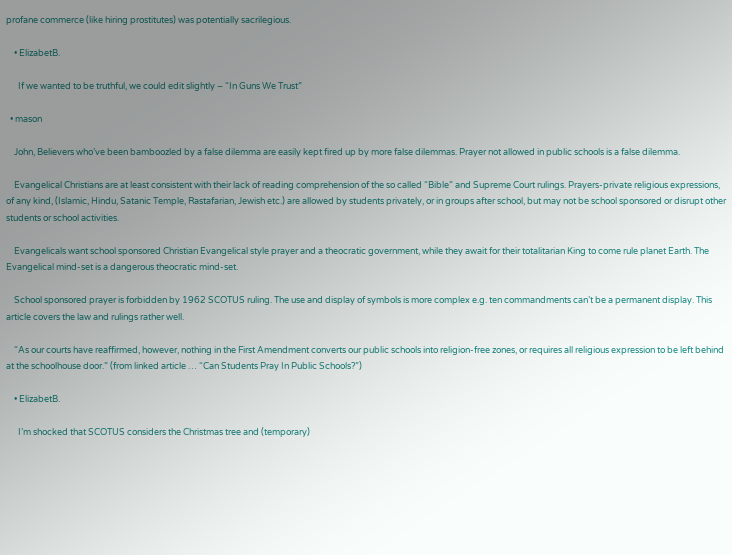profane commerce (like hiring prostitutes) was potentially sacrilegious.

    • ElizabetB.

      If we wanted to be truthful, we could edit slightly – “In Guns We Trust”

  • mason

    John, Believers who’ve been bamboozled by a false dilemma are easily kept fired up by more false dilemmas. Prayer not allowed in public schools is a false dilemma.

    Evangelical Christians are at least consistent with their lack of reading comprehension of the so called “Bible” and Supreme Court rulings. Prayers-private religious expressions, of any kind, (Islamic, Hindu, Satanic Temple, Rastafarian, Jewish etc.) are allowed by students privately, or in groups after school, but may not be school sponsored or disrupt other students or school activities.

    Evangelicals want school sponsored Christian Evangelical style prayer and a theocratic government, while they await for their totalitarian King to come rule planet Earth. The Evangelical mind-set is a dangerous theocratic mind-set.

    School sponsored prayer is forbidden by 1962 SCOTUS ruling. The use and display of symbols is more complex e.g. ten commandments can’t be a permanent display. This article covers the law and rulings rather well.

    “As our courts have reaffirmed, however, nothing in the First Amendment converts our public schools into religion-free zones, or requires all religious expression to be left behind at the schoolhouse door.” (from linked article … “Can Students Pray In Public Schools?”)

    • ElizabetB.

      I’m shocked that SCOTUS considers the Christmas tree and (temporary)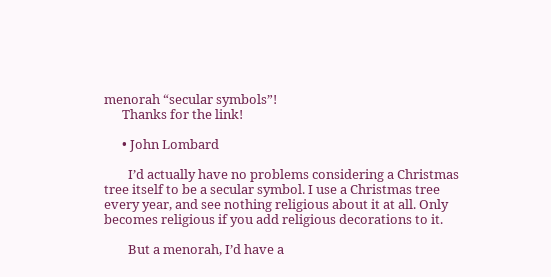menorah “secular symbols”!
      Thanks for the link!

      • John Lombard

        I’d actually have no problems considering a Christmas tree itself to be a secular symbol. I use a Christmas tree every year, and see nothing religious about it at all. Only becomes religious if you add religious decorations to it.

        But a menorah, I’d have a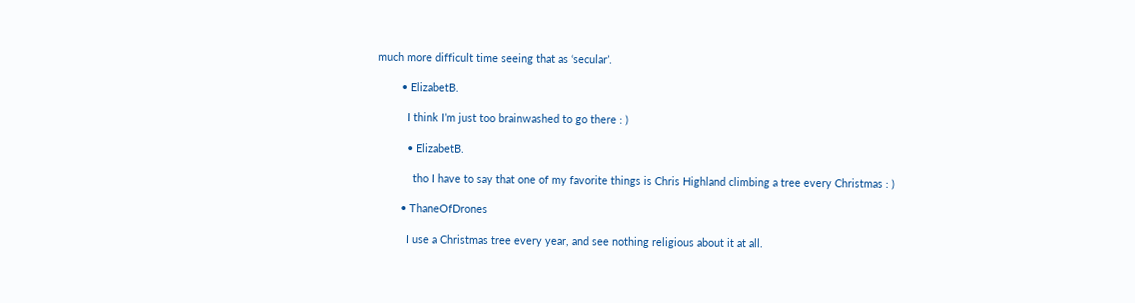much more difficult time seeing that as ‘secular’.

        • ElizabetB.

          I think I’m just too brainwashed to go there : )

          • ElizabetB.

            tho I have to say that one of my favorite things is Chris Highland climbing a tree every Christmas : )

        • ThaneOfDrones

          I use a Christmas tree every year, and see nothing religious about it at all.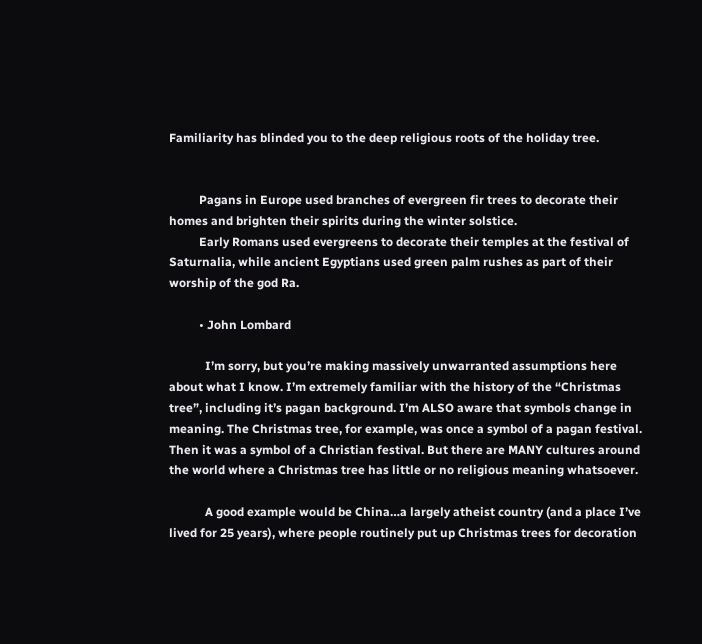Familiarity has blinded you to the deep religious roots of the holiday tree.


          Pagans in Europe used branches of evergreen fir trees to decorate their homes and brighten their spirits during the winter solstice.
          Early Romans used evergreens to decorate their temples at the festival of Saturnalia, while ancient Egyptians used green palm rushes as part of their worship of the god Ra.

          • John Lombard

            I’m sorry, but you’re making massively unwarranted assumptions here about what I know. I’m extremely familiar with the history of the “Christmas tree”, including it’s pagan background. I’m ALSO aware that symbols change in meaning. The Christmas tree, for example, was once a symbol of a pagan festival. Then it was a symbol of a Christian festival. But there are MANY cultures around the world where a Christmas tree has little or no religious meaning whatsoever.

            A good example would be China…a largely atheist country (and a place I’ve lived for 25 years), where people routinely put up Christmas trees for decoration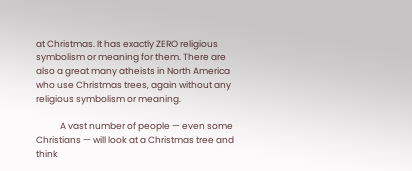at Christmas. It has exactly ZERO religious symbolism or meaning for them. There are also a great many atheists in North America who use Christmas trees, again without any religious symbolism or meaning.

            A vast number of people — even some Christians — will look at a Christmas tree and think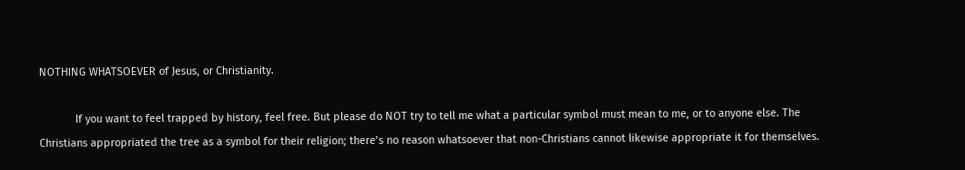NOTHING WHATSOEVER of Jesus, or Christianity.

            If you want to feel trapped by history, feel free. But please do NOT try to tell me what a particular symbol must mean to me, or to anyone else. The Christians appropriated the tree as a symbol for their religion; there’s no reason whatsoever that non-Christians cannot likewise appropriate it for themselves.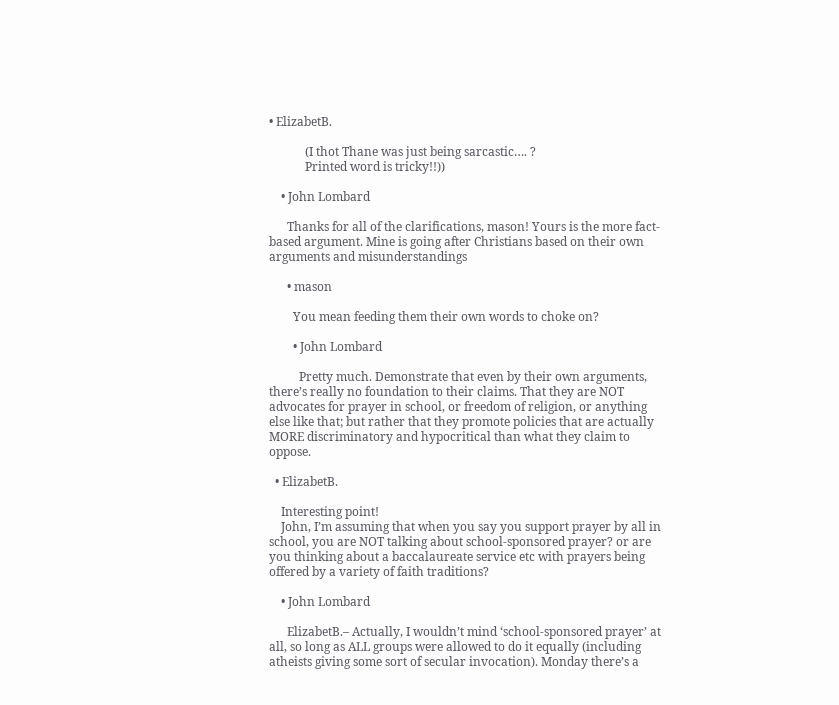• ElizabetB.

            (I thot Thane was just being sarcastic…. ?
            Printed word is tricky!!))

    • John Lombard

      Thanks for all of the clarifications, mason! Yours is the more fact-based argument. Mine is going after Christians based on their own arguments and misunderstandings

      • mason

        You mean feeding them their own words to choke on?

        • John Lombard

          Pretty much. Demonstrate that even by their own arguments, there’s really no foundation to their claims. That they are NOT advocates for prayer in school, or freedom of religion, or anything else like that; but rather that they promote policies that are actually MORE discriminatory and hypocritical than what they claim to oppose.

  • ElizabetB.

    Interesting point!
    John, I’m assuming that when you say you support prayer by all in school, you are NOT talking about school-sponsored prayer? or are you thinking about a baccalaureate service etc with prayers being offered by a variety of faith traditions?

    • John Lombard

      ElizabetB.– Actually, I wouldn’t mind ‘school-sponsored prayer’ at all, so long as ALL groups were allowed to do it equally (including atheists giving some sort of secular invocation). Monday there’s a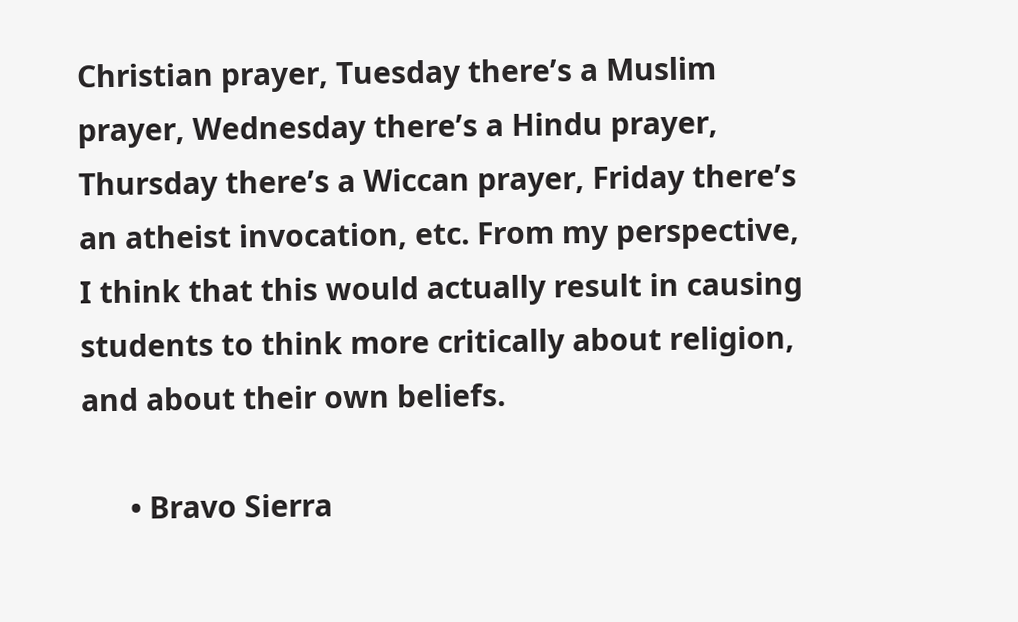Christian prayer, Tuesday there’s a Muslim prayer, Wednesday there’s a Hindu prayer, Thursday there’s a Wiccan prayer, Friday there’s an atheist invocation, etc. From my perspective, I think that this would actually result in causing students to think more critically about religion, and about their own beliefs.

      • Bravo Sierra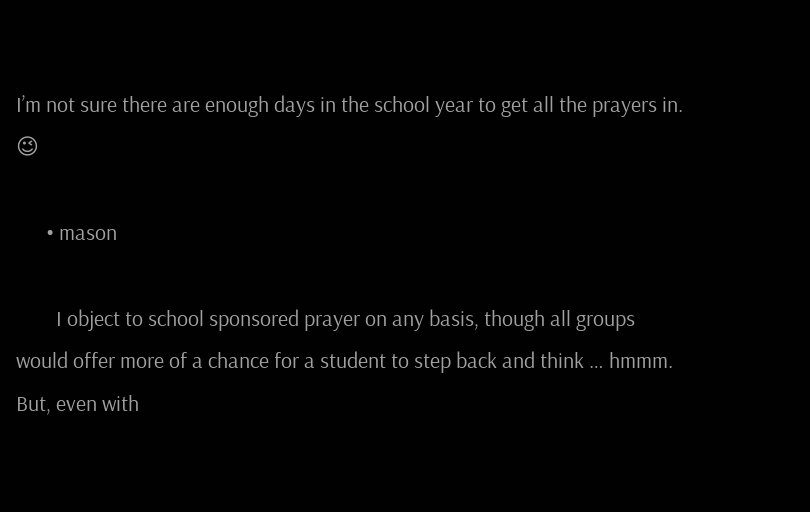I’m not sure there are enough days in the school year to get all the prayers in. 😉

      • mason

        I object to school sponsored prayer on any basis, though all groups would offer more of a chance for a student to step back and think … hmmm. But, even with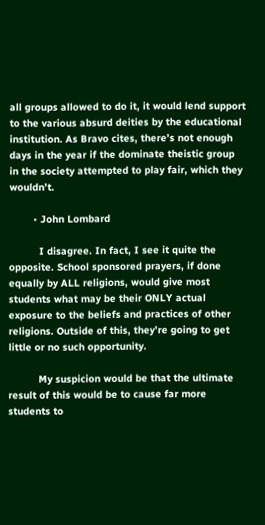all groups allowed to do it, it would lend support to the various absurd deities by the educational institution. As Bravo cites, there’s not enough days in the year if the dominate theistic group in the society attempted to play fair, which they wouldn’t.

        • John Lombard

          I disagree. In fact, I see it quite the opposite. School sponsored prayers, if done equally by ALL religions, would give most students what may be their ONLY actual exposure to the beliefs and practices of other religions. Outside of this, they’re going to get little or no such opportunity.

          My suspicion would be that the ultimate result of this would be to cause far more students to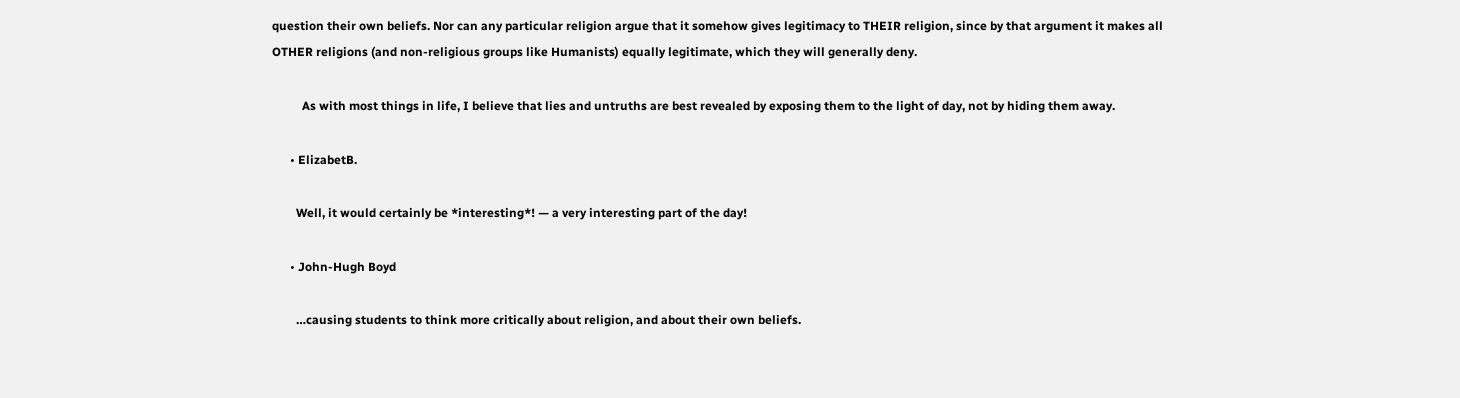question their own beliefs. Nor can any particular religion argue that it somehow gives legitimacy to THEIR religion, since by that argument it makes all OTHER religions (and non-religious groups like Humanists) equally legitimate, which they will generally deny.

          As with most things in life, I believe that lies and untruths are best revealed by exposing them to the light of day, not by hiding them away.

      • ElizabetB.

        Well, it would certainly be *interesting*! — a very interesting part of the day!

      • John-Hugh Boyd

        …causing students to think more critically about religion, and about their own beliefs.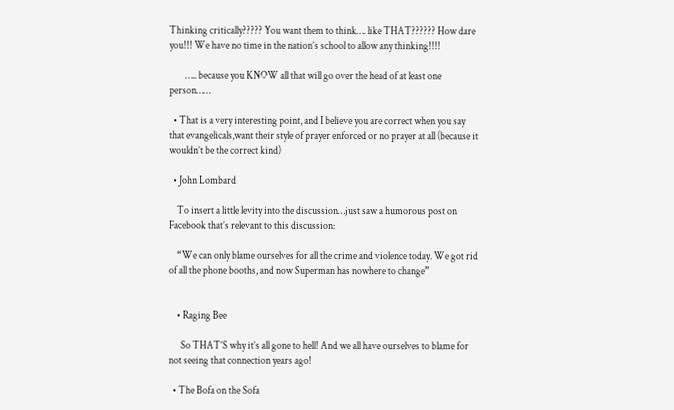Thinking critically????? You want them to think…. like THAT?????? How dare you!!! We have no time in the nation’s school to allow any thinking!!!!

        ….. because you KNOW all that will go over the head of at least one person……

  • That is a very interesting point, and I believe you are correct when you say that evangelicals,want their style of prayer enforced or no prayer at all (because it wouldn’t be the correct kind)

  • John Lombard

    To insert a little levity into the discussion…just saw a humorous post on Facebook that’s relevant to this discussion:

    “We can only blame ourselves for all the crime and violence today. We got rid of all the phone booths, and now Superman has nowhere to change”


    • Raging Bee

      So THAT’S why it’s all gone to hell! And we all have ourselves to blame for not seeing that connection years ago!

  • The Bofa on the Sofa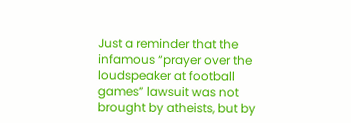Just a reminder that the infamous “prayer over the loudspeaker at football games” lawsuit was not brought by atheists, but by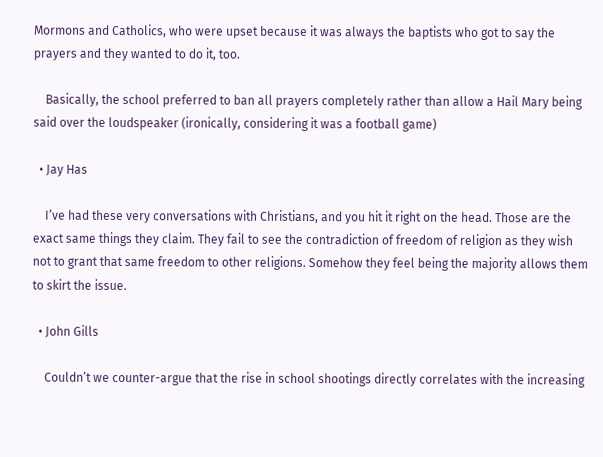Mormons and Catholics, who were upset because it was always the baptists who got to say the prayers and they wanted to do it, too.

    Basically, the school preferred to ban all prayers completely rather than allow a Hail Mary being said over the loudspeaker (ironically, considering it was a football game)

  • Jay Has

    I’ve had these very conversations with Christians, and you hit it right on the head. Those are the exact same things they claim. They fail to see the contradiction of freedom of religion as they wish not to grant that same freedom to other religions. Somehow they feel being the majority allows them to skirt the issue.

  • John Gills

    Couldn’t we counter-argue that the rise in school shootings directly correlates with the increasing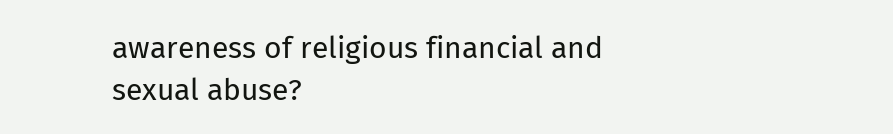awareness of religious financial and sexual abuse?